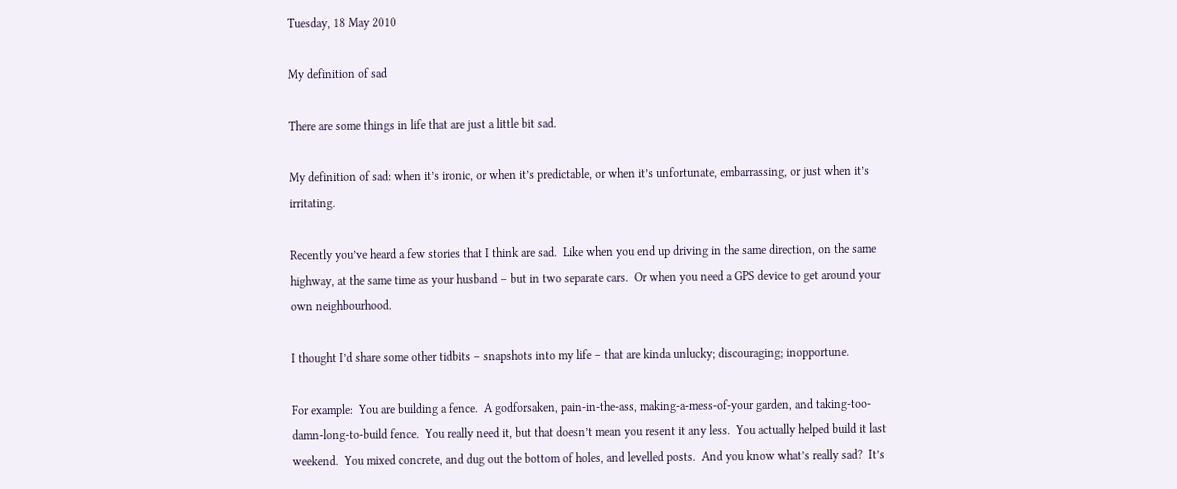Tuesday, 18 May 2010

My definition of sad

There are some things in life that are just a little bit sad.

My definition of sad: when it’s ironic, or when it’s predictable, or when it’s unfortunate, embarrassing, or just when it’s irritating.

Recently you’ve heard a few stories that I think are sad.  Like when you end up driving in the same direction, on the same highway, at the same time as your husband – but in two separate cars.  Or when you need a GPS device to get around your own neighbourhood.

I thought I’d share some other tidbits – snapshots into my life – that are kinda unlucky; discouraging; inopportune.

For example:  You are building a fence.  A godforsaken, pain-in-the-ass, making-a-mess-of-your garden, and taking-too-damn-long-to-build fence.  You really need it, but that doesn’t mean you resent it any less.  You actually helped build it last weekend.  You mixed concrete, and dug out the bottom of holes, and levelled posts.  And you know what’s really sad?  It’s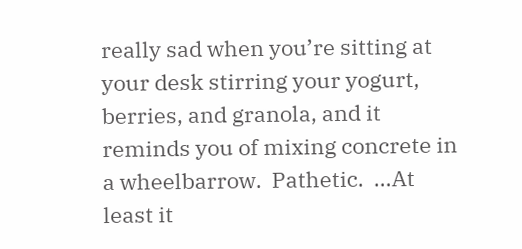really sad when you’re sitting at your desk stirring your yogurt, berries, and granola, and it reminds you of mixing concrete in a wheelbarrow.  Pathetic.  …At least it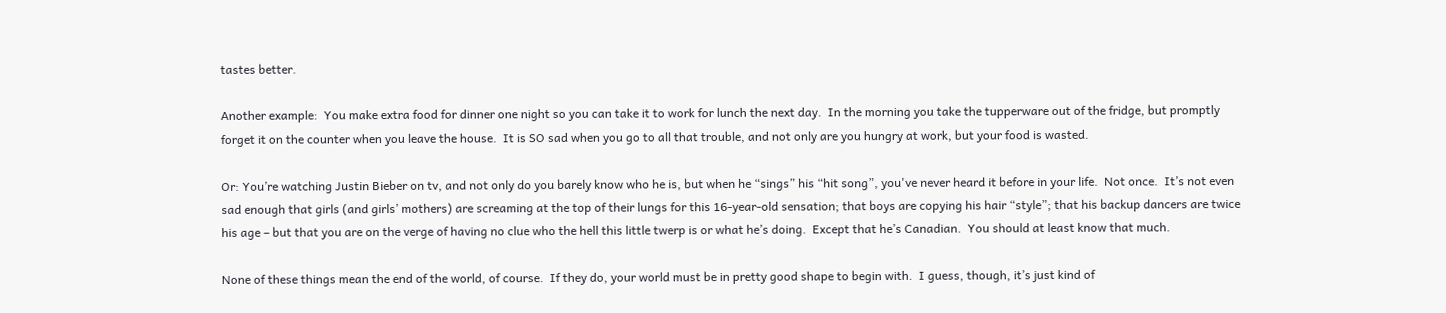tastes better.

Another example:  You make extra food for dinner one night so you can take it to work for lunch the next day.  In the morning you take the tupperware out of the fridge, but promptly forget it on the counter when you leave the house.  It is SO sad when you go to all that trouble, and not only are you hungry at work, but your food is wasted.

Or: You’re watching Justin Bieber on tv, and not only do you barely know who he is, but when he “sings” his “hit song”, you've never heard it before in your life.  Not once.  It’s not even sad enough that girls (and girls’ mothers) are screaming at the top of their lungs for this 16-year-old sensation; that boys are copying his hair “style”; that his backup dancers are twice his age – but that you are on the verge of having no clue who the hell this little twerp is or what he’s doing.  Except that he’s Canadian.  You should at least know that much.

None of these things mean the end of the world, of course.  If they do, your world must be in pretty good shape to begin with.  I guess, though, it’s just kind of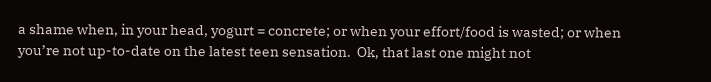a shame when, in your head, yogurt = concrete; or when your effort/food is wasted; or when you’re not up-to-date on the latest teen sensation.  Ok, that last one might not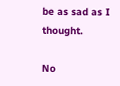be as sad as I thought.

No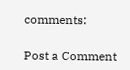comments:

Post a Comment